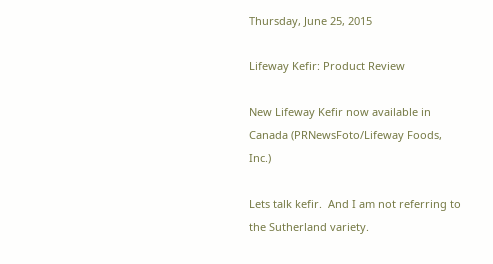Thursday, June 25, 2015

Lifeway Kefir: Product Review

New Lifeway Kefir now available in Canada (PRNewsFoto/Lifeway Foods, Inc.)

Lets talk kefir.  And I am not referring to the Sutherland variety.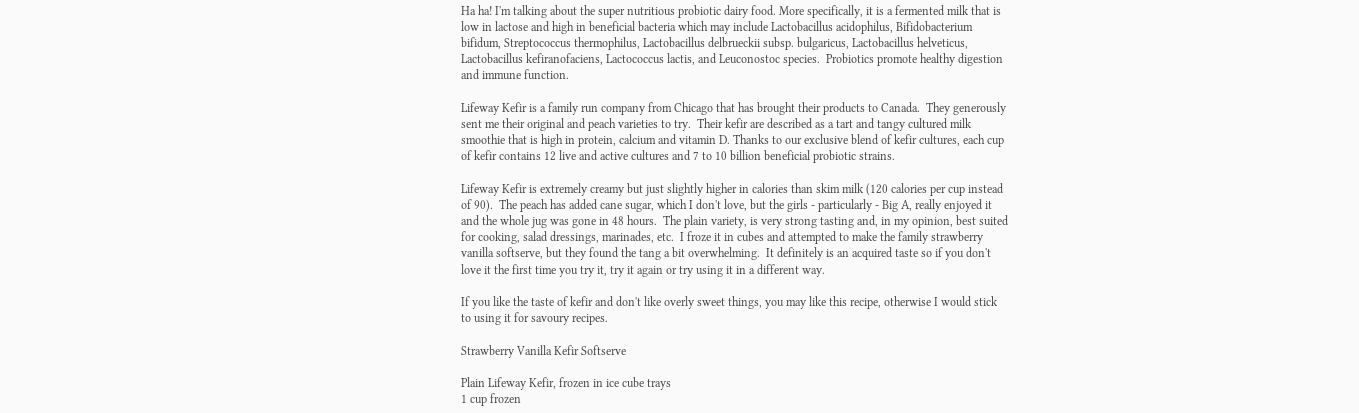Ha ha! I'm talking about the super nutritious probiotic dairy food. More specifically, it is a fermented milk that is low in lactose and high in beneficial bacteria which may include Lactobacillus acidophilus, Bifidobacterium bifidum, Streptococcus thermophilus, Lactobacillus delbrueckii subsp. bulgaricus, Lactobacillus helveticus, Lactobacillus kefiranofaciens, Lactococcus lactis, and Leuconostoc species.  Probiotics promote healthy digestion and immune function.

Lifeway Kefir is a family run company from Chicago that has brought their products to Canada.  They generously sent me their original and peach varieties to try.  Their kefir are described as a tart and tangy cultured milk smoothie that is high in protein, calcium and vitamin D. Thanks to our exclusive blend of kefir cultures, each cup of kefir contains 12 live and active cultures and 7 to 10 billion beneficial probiotic strains.

Lifeway Kefir is extremely creamy but just slightly higher in calories than skim milk (120 calories per cup instead of 90).  The peach has added cane sugar, which I don't love, but the girls - particularly - Big A, really enjoyed it and the whole jug was gone in 48 hours.  The plain variety, is very strong tasting and, in my opinion, best suited for cooking, salad dressings, marinades, etc.  I froze it in cubes and attempted to make the family strawberry vanilla softserve, but they found the tang a bit overwhelming.  It definitely is an acquired taste so if you don't love it the first time you try it, try it again or try using it in a different way.

If you like the taste of kefir and don't like overly sweet things, you may like this recipe, otherwise I would stick to using it for savoury recipes.

Strawberry Vanilla Kefir Softserve

Plain Lifeway Kefir, frozen in ice cube trays
1 cup frozen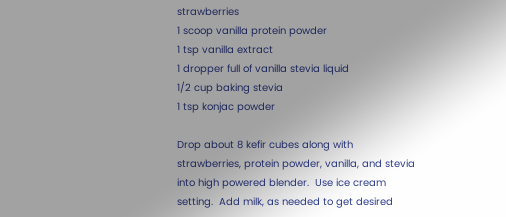strawberries
1 scoop vanilla protein powder
1 tsp vanilla extract
1 dropper full of vanilla stevia liquid
1/2 cup baking stevia
1 tsp konjac powder

Drop about 8 kefir cubes along with strawberries, protein powder, vanilla, and stevia into high powered blender.  Use ice cream setting.  Add milk, as needed to get desired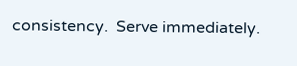consistency.  Serve immediately.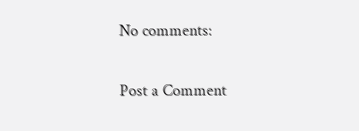No comments:

Post a Comment